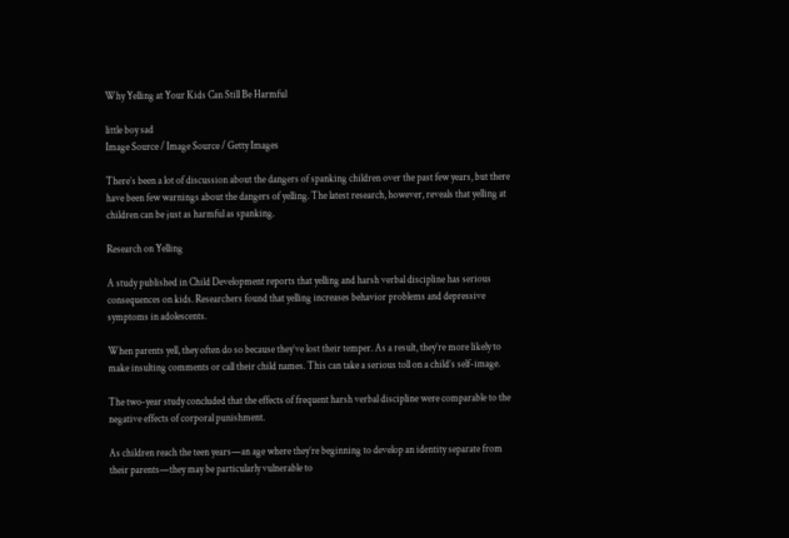Why Yelling at Your Kids Can Still Be Harmful

little boy sad
Image Source / Image Source / Getty Images

There’s been a lot of discussion about the dangers of spanking children over the past few years, but there have been few warnings about the dangers of yelling. The latest research, however, reveals that yelling at children can be just as harmful as spanking.

Research on Yelling

A study published in Child Development reports that yelling and harsh verbal discipline has serious consequences on kids. Researchers found that yelling increases behavior problems and depressive symptoms in adolescents.

When parents yell, they often do so because they’ve lost their temper. As a result, they’re more likely to make insulting comments or call their child names. This can take a serious toll on a child’s self-image.

The two-year study concluded that the effects of frequent harsh verbal discipline were comparable to the negative effects of corporal punishment.

As children reach the teen years—an age where they’re beginning to develop an identity separate from their parents—they may be particularly vulnerable to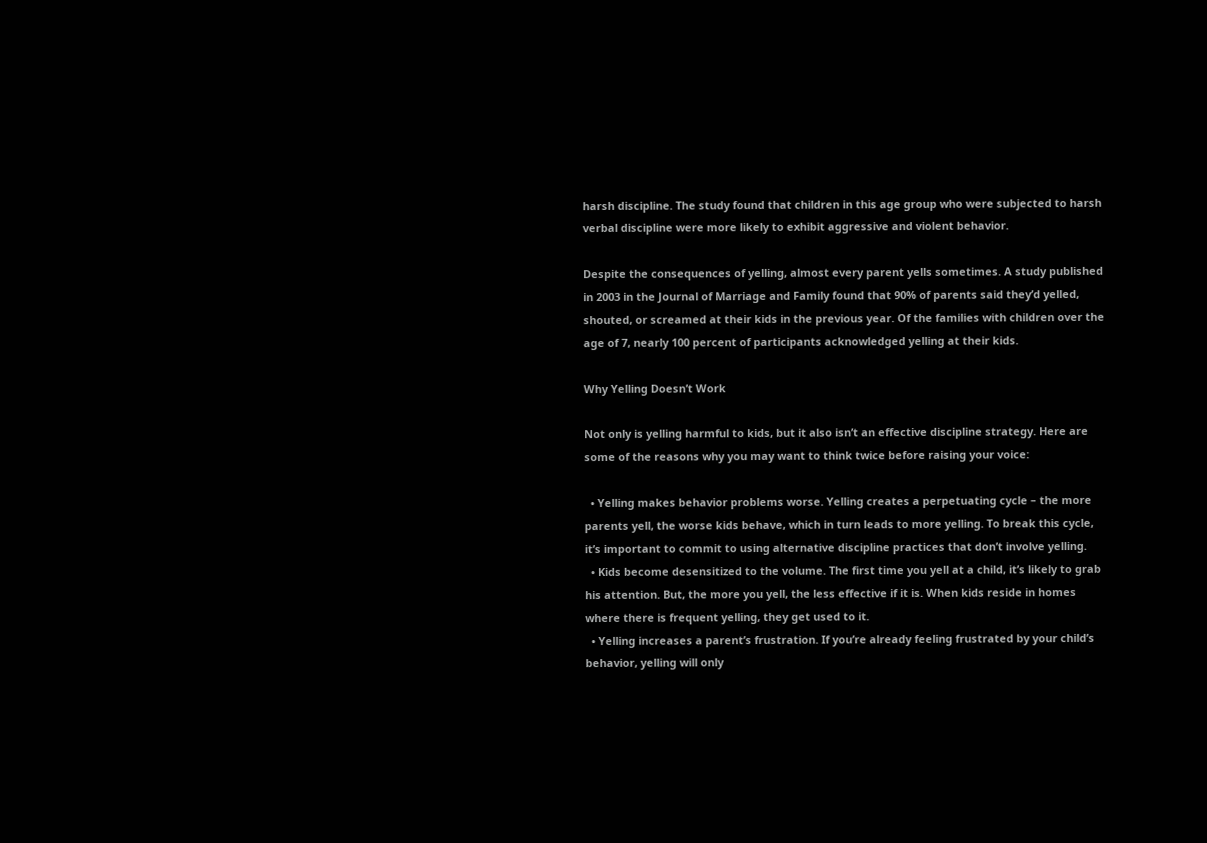harsh discipline. The study found that children in this age group who were subjected to harsh verbal discipline were more likely to exhibit aggressive and violent behavior.

Despite the consequences of yelling, almost every parent yells sometimes. A study published in 2003 in the Journal of Marriage and Family found that 90% of parents said they’d yelled, shouted, or screamed at their kids in the previous year. Of the families with children over the age of 7, nearly 100 percent of participants acknowledged yelling at their kids.

Why Yelling Doesn’t Work

Not only is yelling harmful to kids, but it also isn’t an effective discipline strategy. Here are some of the reasons why you may want to think twice before raising your voice:

  • Yelling makes behavior problems worse. Yelling creates a perpetuating cycle – the more parents yell, the worse kids behave, which in turn leads to more yelling. To break this cycle, it’s important to commit to using alternative discipline practices that don’t involve yelling.
  • Kids become desensitized to the volume. The first time you yell at a child, it’s likely to grab his attention. But, the more you yell, the less effective if it is. When kids reside in homes where there is frequent yelling, they get used to it.
  • Yelling increases a parent’s frustration. If you’re already feeling frustrated by your child’s behavior, yelling will only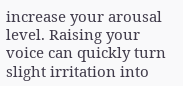increase your arousal level. Raising your voice can quickly turn slight irritation into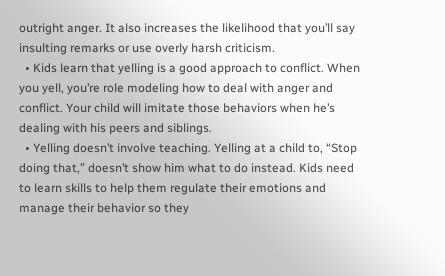outright anger. It also increases the likelihood that you’ll say insulting remarks or use overly harsh criticism.
  • Kids learn that yelling is a good approach to conflict. When you yell, you’re role modeling how to deal with anger and conflict. Your child will imitate those behaviors when he’s dealing with his peers and siblings.
  • Yelling doesn’t involve teaching. Yelling at a child to, “Stop doing that,” doesn’t show him what to do instead. Kids need to learn skills to help them regulate their emotions and manage their behavior so they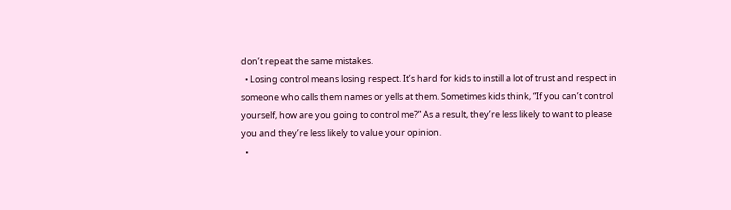don’t repeat the same mistakes.
  • Losing control means losing respect. It’s hard for kids to instill a lot of trust and respect in someone who calls them names or yells at them. Sometimes kids think, “If you can’t control yourself, how are you going to control me?” As a result, they’re less likely to want to please you and they’re less likely to value your opinion.
  •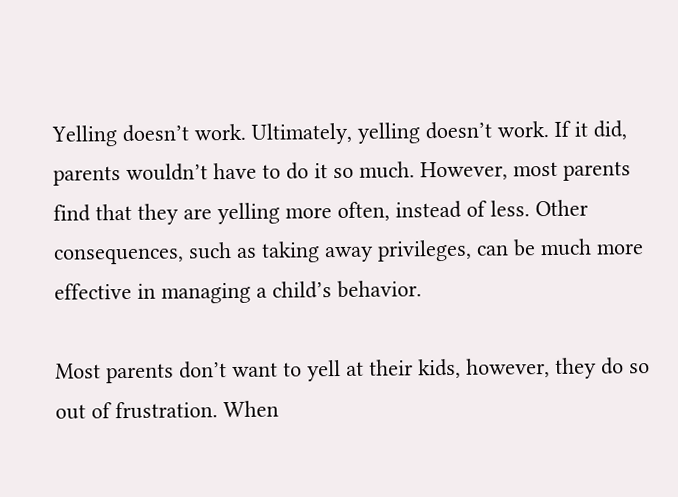Yelling doesn’t work. Ultimately, yelling doesn’t work. If it did, parents wouldn’t have to do it so much. However, most parents find that they are yelling more often, instead of less. Other consequences, such as taking away privileges, can be much more effective in managing a child’s behavior.

Most parents don’t want to yell at their kids, however, they do so out of frustration. When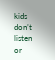kids don’t listen or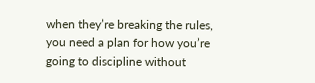when they’re breaking the rules, you need a plan for how you’re going to discipline without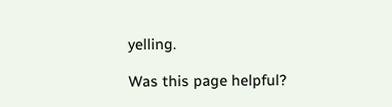yelling.

Was this page helpful?